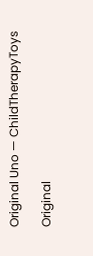Original Uno — ChildTherapyToys

Original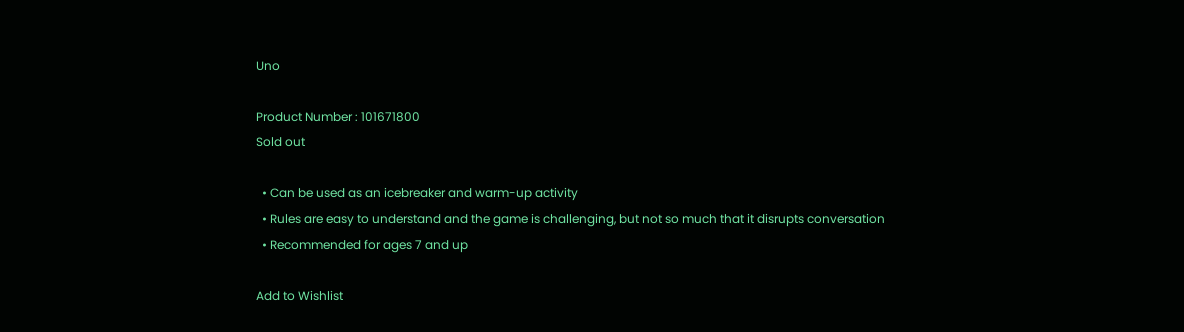Uno

Product Number : 101671800
Sold out

  • Can be used as an icebreaker and warm-up activity
  • Rules are easy to understand and the game is challenging, but not so much that it disrupts conversation
  • Recommended for ages 7 and up

Add to Wishlist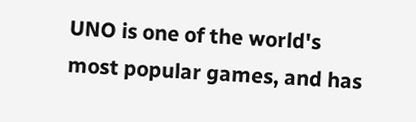UNO is one of the world's most popular games, and has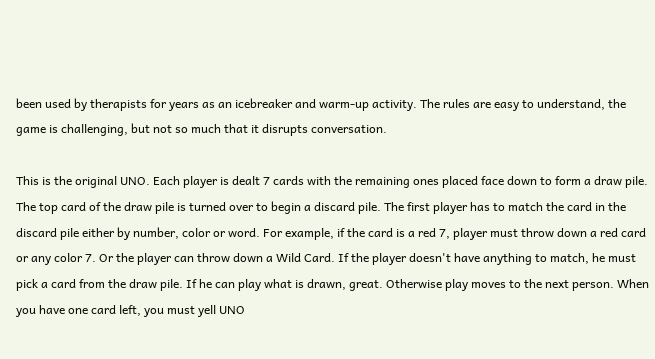been used by therapists for years as an icebreaker and warm-up activity. The rules are easy to understand, the game is challenging, but not so much that it disrupts conversation.

This is the original UNO. Each player is dealt 7 cards with the remaining ones placed face down to form a draw pile. The top card of the draw pile is turned over to begin a discard pile. The first player has to match the card in the discard pile either by number, color or word. For example, if the card is a red 7, player must throw down a red card or any color 7. Or the player can throw down a Wild Card. If the player doesn't have anything to match, he must pick a card from the draw pile. If he can play what is drawn, great. Otherwise play moves to the next person. When you have one card left, you must yell UNO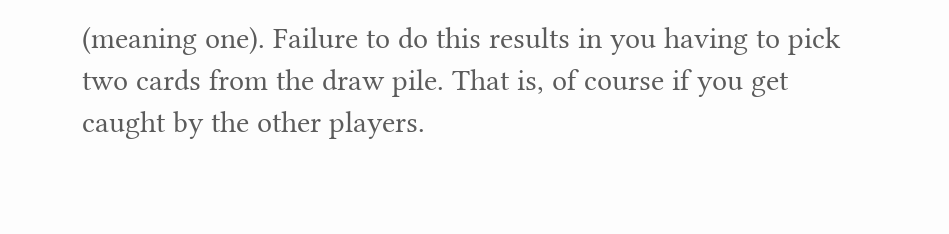(meaning one). Failure to do this results in you having to pick two cards from the draw pile. That is, of course if you get caught by the other players.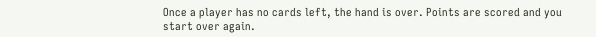Once a player has no cards left, the hand is over. Points are scored and you start over again.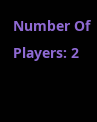Number Of Players: 2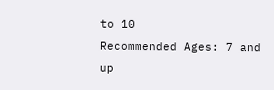to 10
Recommended Ages: 7 and up